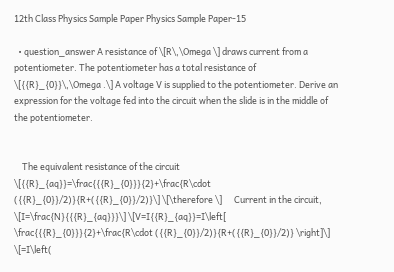12th Class Physics Sample Paper Physics Sample Paper-15

  • question_answer A resistance of \[R\,\Omega \] draws current from a potentiometer. The potentiometer has a total resistance of \[{{R}_{0}}\,\Omega .\] A voltage V is supplied to the potentiometer. Derive an expression for the voltage fed into the circuit when the slide is in the middle of the potentiometer.


    The equivalent resistance of the circuit             \[{{R}_{aq}}=\frac{{{R}_{0}}}{2}+\frac{R\cdot ({{R}_{0}}/2)}{R+({{R}_{0}}/2)}\] \[\therefore \]      Current in the circuit, \[I=\frac{N}{{{R}_{aq}}}\] \[V=I{{R}_{aq}}=I\left[ \frac{{{R}_{0}}}{2}+\frac{R\cdot ({{R}_{0}}/2)}{R+({{R}_{0}}/2)} \right]\]             \[=I\left(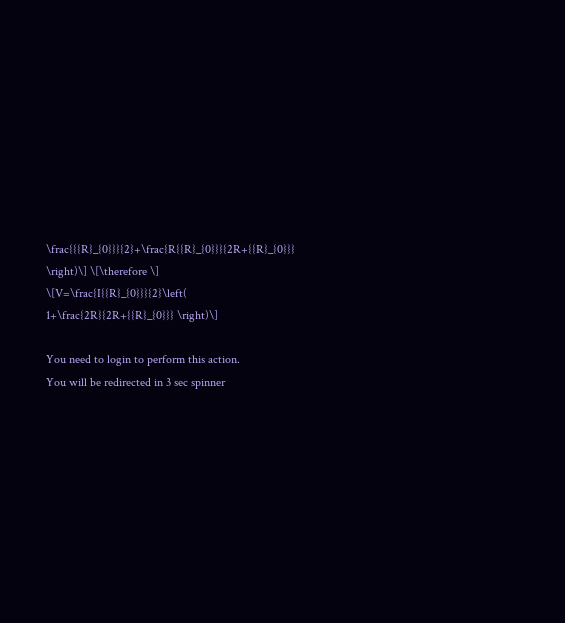\frac{{{R}_{0}}}{2}+\frac{R{{R}_{0}}}{2R+{{R}_{0}}} \right)\] \[\therefore \]      \[V=\frac{I{{R}_{0}}}{2}\left( 1+\frac{2R}{2R+{{R}_{0}}} \right)\]

You need to login to perform this action.
You will be redirected in 3 sec spinner